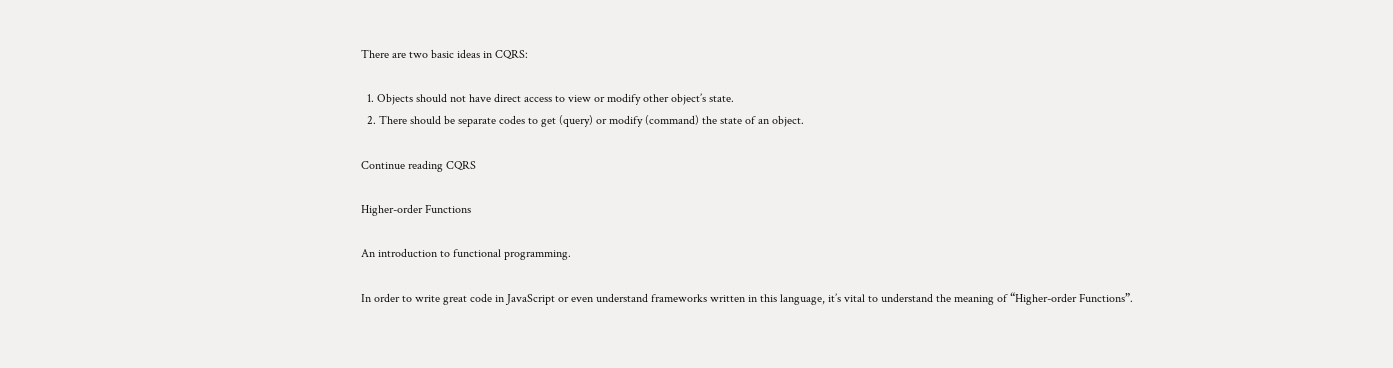There are two basic ideas in CQRS:

  1. Objects should not have direct access to view or modify other object’s state.
  2. There should be separate codes to get (query) or modify (command) the state of an object.

Continue reading CQRS

Higher-order Functions

An introduction to functional programming.

In order to write great code in JavaScript or even understand frameworks written in this language, it’s vital to understand the meaning of “Higher-order Functions”.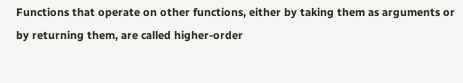Functions that operate on other functions, either by taking them as arguments or by returning them, are called higher-order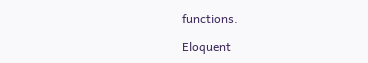functions.

Eloquent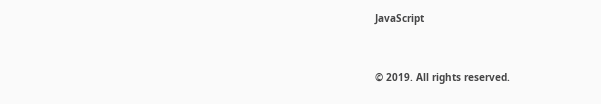JavaScript


© 2019. All rights reserved.